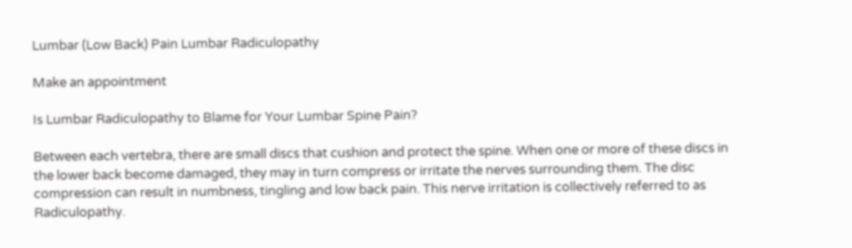Lumbar (Low Back) Pain Lumbar Radiculopathy

Make an appointment

Is Lumbar Radiculopathy to Blame for Your Lumbar Spine Pain?

Between each vertebra, there are small discs that cushion and protect the spine. When one or more of these discs in the lower back become damaged, they may in turn compress or irritate the nerves surrounding them. The disc compression can result in numbness, tingling and low back pain. This nerve irritation is collectively referred to as Radiculopathy.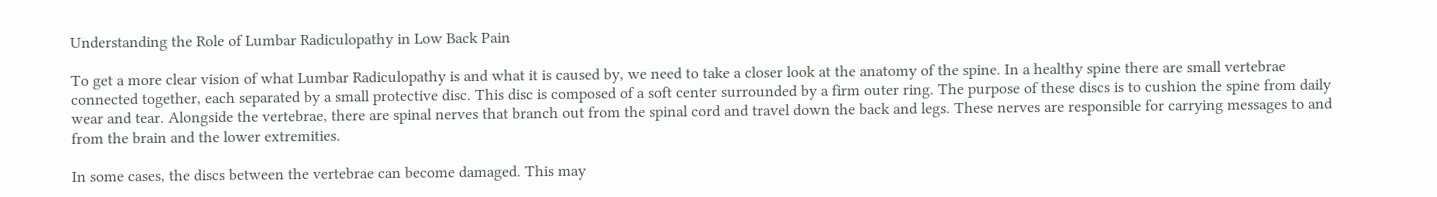Understanding the Role of Lumbar Radiculopathy in Low Back Pain

To get a more clear vision of what Lumbar Radiculopathy is and what it is caused by, we need to take a closer look at the anatomy of the spine. In a healthy spine there are small vertebrae connected together, each separated by a small protective disc. This disc is composed of a soft center surrounded by a firm outer ring. The purpose of these discs is to cushion the spine from daily wear and tear. Alongside the vertebrae, there are spinal nerves that branch out from the spinal cord and travel down the back and legs. These nerves are responsible for carrying messages to and from the brain and the lower extremities.

In some cases, the discs between the vertebrae can become damaged. This may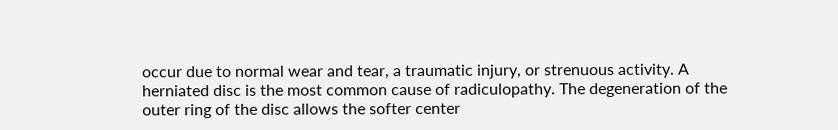occur due to normal wear and tear, a traumatic injury, or strenuous activity. A herniated disc is the most common cause of radiculopathy. The degeneration of the outer ring of the disc allows the softer center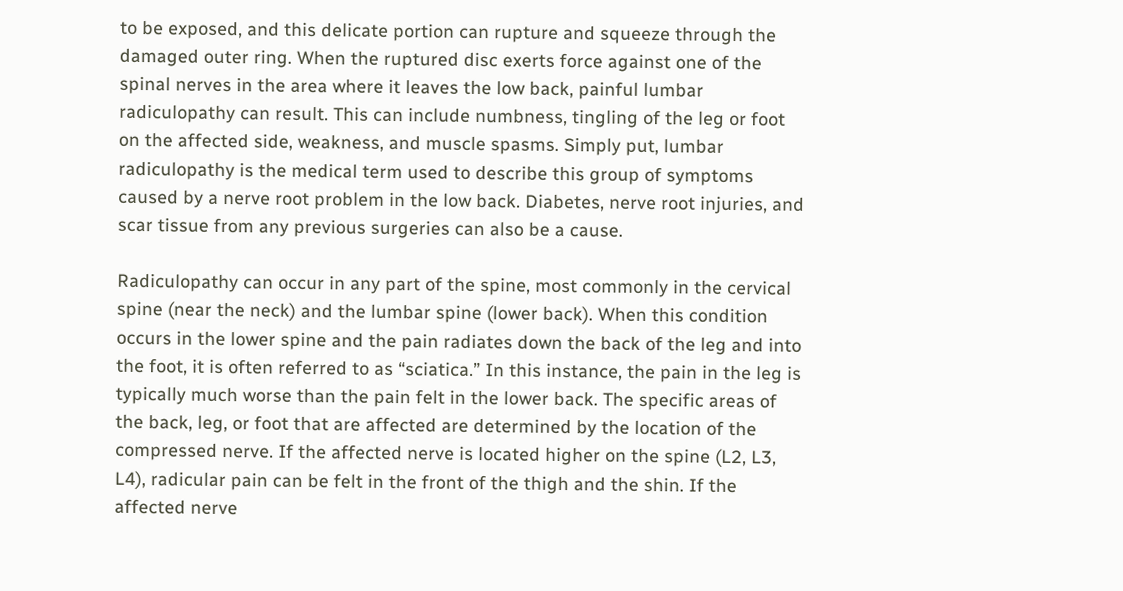to be exposed, and this delicate portion can rupture and squeeze through the damaged outer ring. When the ruptured disc exerts force against one of the spinal nerves in the area where it leaves the low back, painful lumbar radiculopathy can result. This can include numbness, tingling of the leg or foot on the affected side, weakness, and muscle spasms. Simply put, lumbar radiculopathy is the medical term used to describe this group of symptoms caused by a nerve root problem in the low back. Diabetes, nerve root injuries, and scar tissue from any previous surgeries can also be a cause.

Radiculopathy can occur in any part of the spine, most commonly in the cervical spine (near the neck) and the lumbar spine (lower back). When this condition occurs in the lower spine and the pain radiates down the back of the leg and into the foot, it is often referred to as “sciatica.” In this instance, the pain in the leg is typically much worse than the pain felt in the lower back. The specific areas of the back, leg, or foot that are affected are determined by the location of the compressed nerve. If the affected nerve is located higher on the spine (L2, L3, L4), radicular pain can be felt in the front of the thigh and the shin. If the affected nerve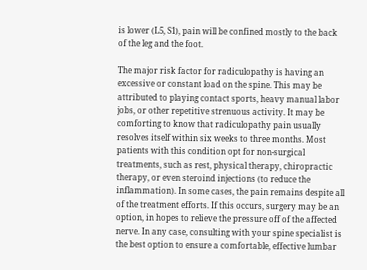is lower (L5, S1), pain will be confined mostly to the back of the leg and the foot.

The major risk factor for radiculopathy is having an excessive or constant load on the spine. This may be attributed to playing contact sports, heavy manual labor jobs, or other repetitive strenuous activity. It may be comforting to know that radiculopathy pain usually resolves itself within six weeks to three months. Most patients with this condition opt for non-surgical treatments, such as rest, physical therapy, chiropractic therapy, or even steroind injections (to reduce the inflammation). In some cases, the pain remains despite all of the treatment efforts. If this occurs, surgery may be an option, in hopes to relieve the pressure off of the affected nerve. In any case, consulting with your spine specialist is the best option to ensure a comfortable, effective lumbar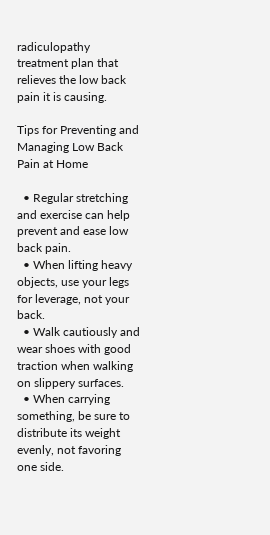radiculopathy treatment plan that relieves the low back pain it is causing.

Tips for Preventing and Managing Low Back Pain at Home

  • Regular stretching and exercise can help prevent and ease low back pain.
  • When lifting heavy objects, use your legs for leverage, not your back.
  • Walk cautiously and wear shoes with good traction when walking on slippery surfaces.
  • When carrying something, be sure to distribute its weight evenly, not favoring one side.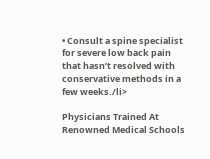• Consult a spine specialist for severe low back pain that hasn’t resolved with conservative methods in a few weeks./li>

Physicians Trained At Renowned Medical Schools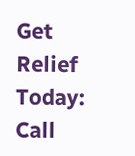Get Relief Today: Call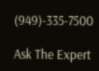(949)-335-7500

Ask The Expert